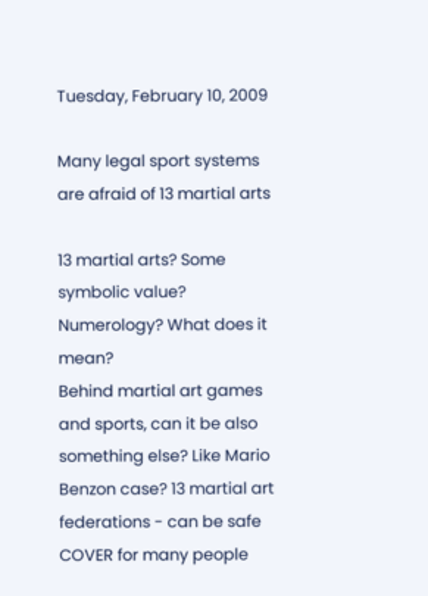Tuesday, February 10, 2009

Many legal sport systems are afraid of 13 martial arts

13 martial arts? Some symbolic value? Numerology? What does it mean?
Behind martial art games and sports, can it be also something else? Like Mario Benzon case? 13 martial art federations - can be safe COVER for many people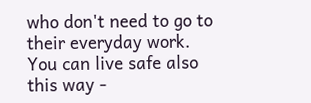who don't need to go to their everyday work. You can live safe also this way -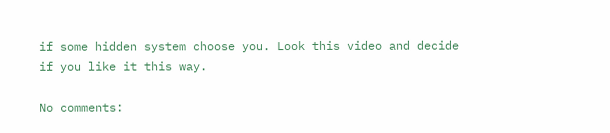if some hidden system choose you. Look this video and decide if you like it this way.

No comments: